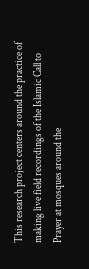This research project centers around the practice of making live field recordings of the Islamic Call to Prayer at mosques around the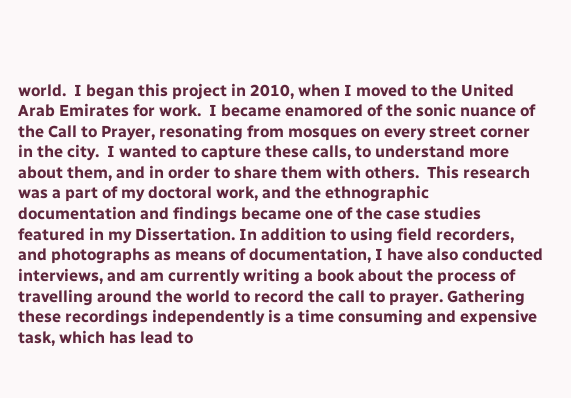world.  I began this project in 2010, when I moved to the United Arab Emirates for work.  I became enamored of the sonic nuance of the Call to Prayer, resonating from mosques on every street corner in the city.  I wanted to capture these calls, to understand more about them, and in order to share them with others.  This research was a part of my doctoral work, and the ethnographic documentation and findings became one of the case studies featured in my Dissertation. In addition to using field recorders, and photographs as means of documentation, I have also conducted interviews, and am currently writing a book about the process of travelling around the world to record the call to prayer. Gathering these recordings independently is a time consuming and expensive task, which has lead to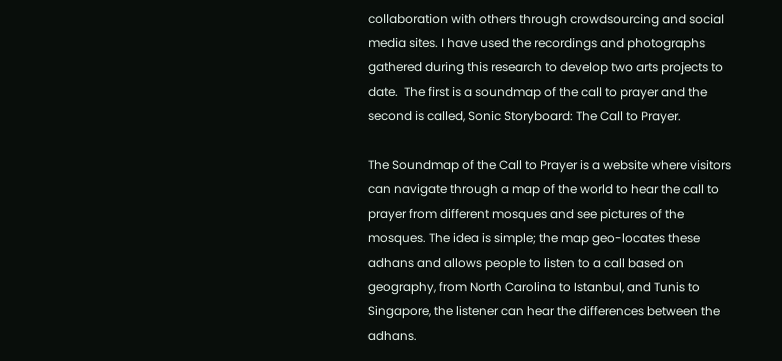collaboration with others through crowdsourcing and social media sites. I have used the recordings and photographs gathered during this research to develop two arts projects to date.  The first is a soundmap of the call to prayer and the second is called, Sonic Storyboard: The Call to Prayer.

The Soundmap of the Call to Prayer is a website where visitors can navigate through a map of the world to hear the call to prayer from different mosques and see pictures of the mosques. The idea is simple; the map geo-locates these adhans and allows people to listen to a call based on geography, from North Carolina to Istanbul, and Tunis to Singapore, the listener can hear the differences between the adhans.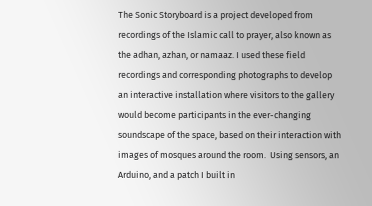The Sonic Storyboard is a project developed from recordings of the Islamic call to prayer, also known as the adhan, azhan, or namaaz. I used these field recordings and corresponding photographs to develop an interactive installation where visitors to the gallery would become participants in the ever-changing soundscape of the space, based on their interaction with images of mosques around the room.  Using sensors, an Arduino, and a patch I built in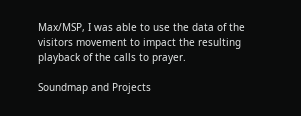Max/MSP, I was able to use the data of the visitors movement to impact the resulting playback of the calls to prayer.

Soundmap and Projects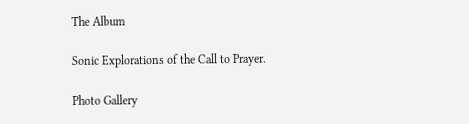The Album

Sonic Explorations of the Call to Prayer.

Photo Gallery